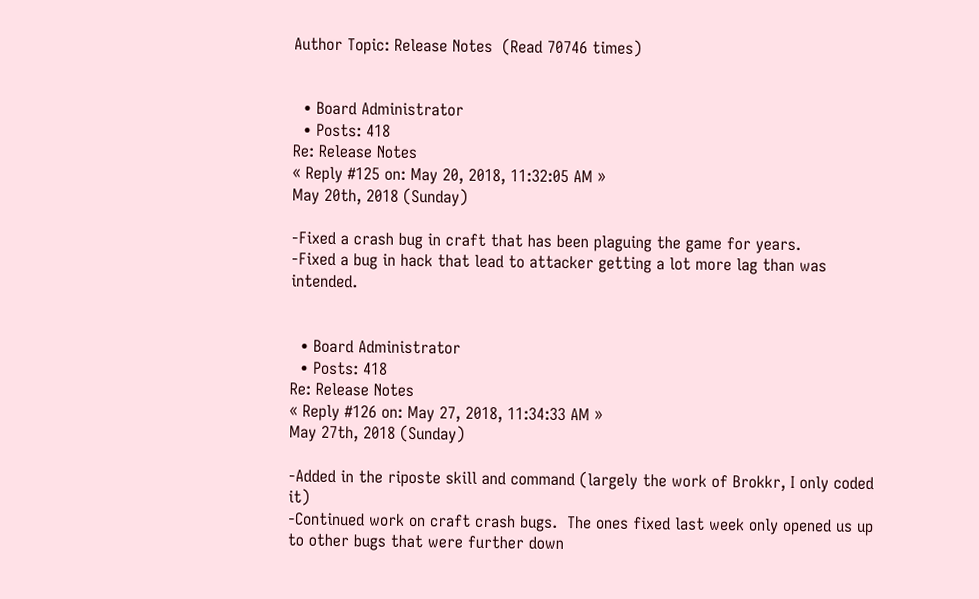Author Topic: Release Notes  (Read 70746 times)


  • Board Administrator
  • Posts: 418
Re: Release Notes
« Reply #125 on: May 20, 2018, 11:32:05 AM »
May 20th, 2018 (Sunday)

-Fixed a crash bug in craft that has been plaguing the game for years.
-Fixed a bug in hack that lead to attacker getting a lot more lag than was intended.


  • Board Administrator
  • Posts: 418
Re: Release Notes
« Reply #126 on: May 27, 2018, 11:34:33 AM »
May 27th, 2018 (Sunday)

-Added in the riposte skill and command (largely the work of Brokkr, I only coded it)
-Continued work on craft crash bugs.  The ones fixed last week only opened us up to other bugs that were further down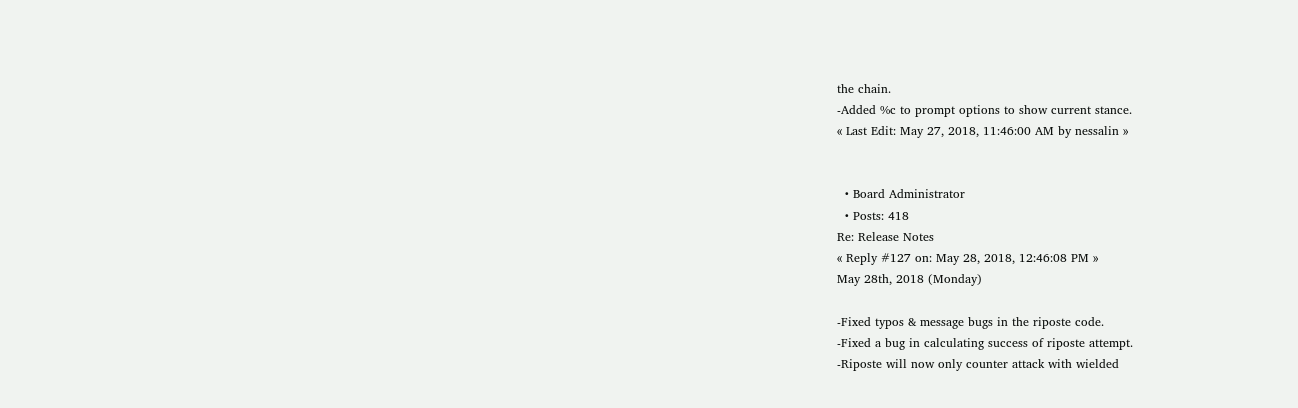the chain.
-Added %c to prompt options to show current stance.
« Last Edit: May 27, 2018, 11:46:00 AM by nessalin »


  • Board Administrator
  • Posts: 418
Re: Release Notes
« Reply #127 on: May 28, 2018, 12:46:08 PM »
May 28th, 2018 (Monday)

-Fixed typos & message bugs in the riposte code.
-Fixed a bug in calculating success of riposte attempt.
-Riposte will now only counter attack with wielded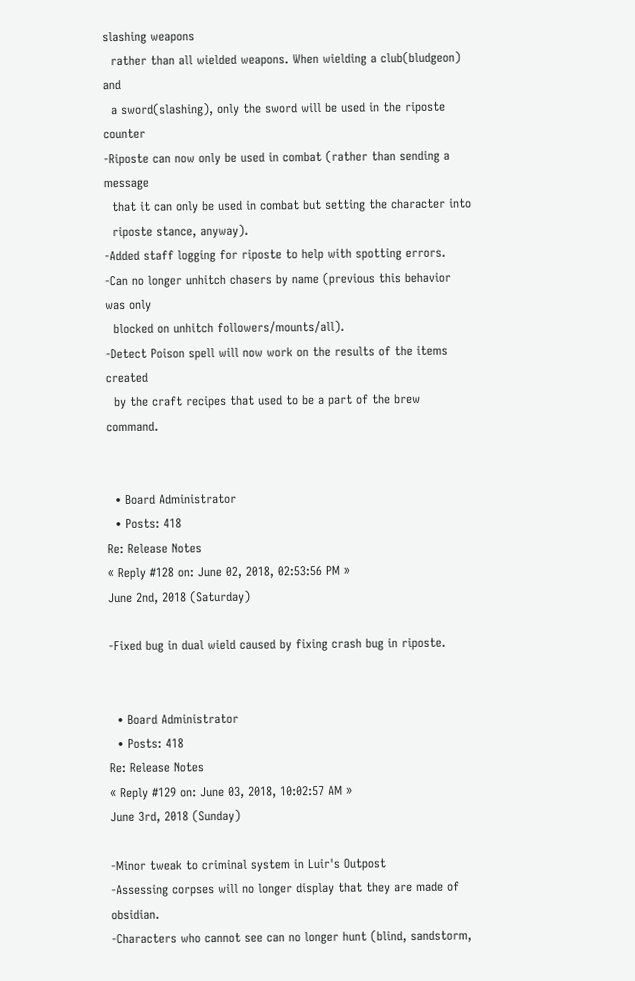slashing weapons
  rather than all wielded weapons. When wielding a club(bludgeon) and
  a sword(slashing), only the sword will be used in the riposte counter
-Riposte can now only be used in combat (rather than sending a message
  that it can only be used in combat but setting the character into
  riposte stance, anyway).
-Added staff logging for riposte to help with spotting errors.
-Can no longer unhitch chasers by name (previous this behavior was only
  blocked on unhitch followers/mounts/all).
-Detect Poison spell will now work on the results of the items created
  by the craft recipes that used to be a part of the brew command.


  • Board Administrator
  • Posts: 418
Re: Release Notes
« Reply #128 on: June 02, 2018, 02:53:56 PM »
June 2nd, 2018 (Saturday)

-Fixed bug in dual wield caused by fixing crash bug in riposte.


  • Board Administrator
  • Posts: 418
Re: Release Notes
« Reply #129 on: June 03, 2018, 10:02:57 AM »
June 3rd, 2018 (Sunday)

-Minor tweak to criminal system in Luir's Outpost
-Assessing corpses will no longer display that they are made of obsidian.
-Characters who cannot see can no longer hunt (blind, sandstorm,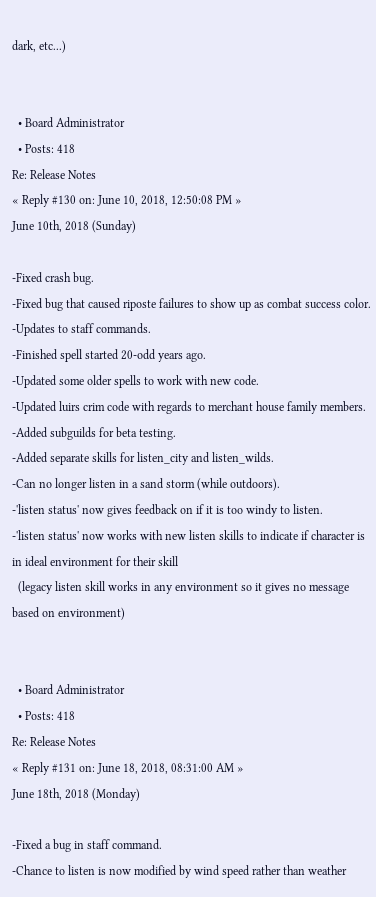dark, etc...)


  • Board Administrator
  • Posts: 418
Re: Release Notes
« Reply #130 on: June 10, 2018, 12:50:08 PM »
June 10th, 2018 (Sunday)

-Fixed crash bug.
-Fixed bug that caused riposte failures to show up as combat success color.
-Updates to staff commands.
-Finished spell started 20-odd years ago.
-Updated some older spells to work with new code.
-Updated luirs crim code with regards to merchant house family members.
-Added subguilds for beta testing.
-Added separate skills for listen_city and listen_wilds.
-Can no longer listen in a sand storm (while outdoors).
-'listen status' now gives feedback on if it is too windy to listen.
-'listen status' now works with new listen skills to indicate if character is in ideal environment for their skill
  (legacy listen skill works in any environment so it gives no message based on environment)


  • Board Administrator
  • Posts: 418
Re: Release Notes
« Reply #131 on: June 18, 2018, 08:31:00 AM »
June 18th, 2018 (Monday)

-Fixed a bug in staff command.
-Chance to listen is now modified by wind speed rather than weather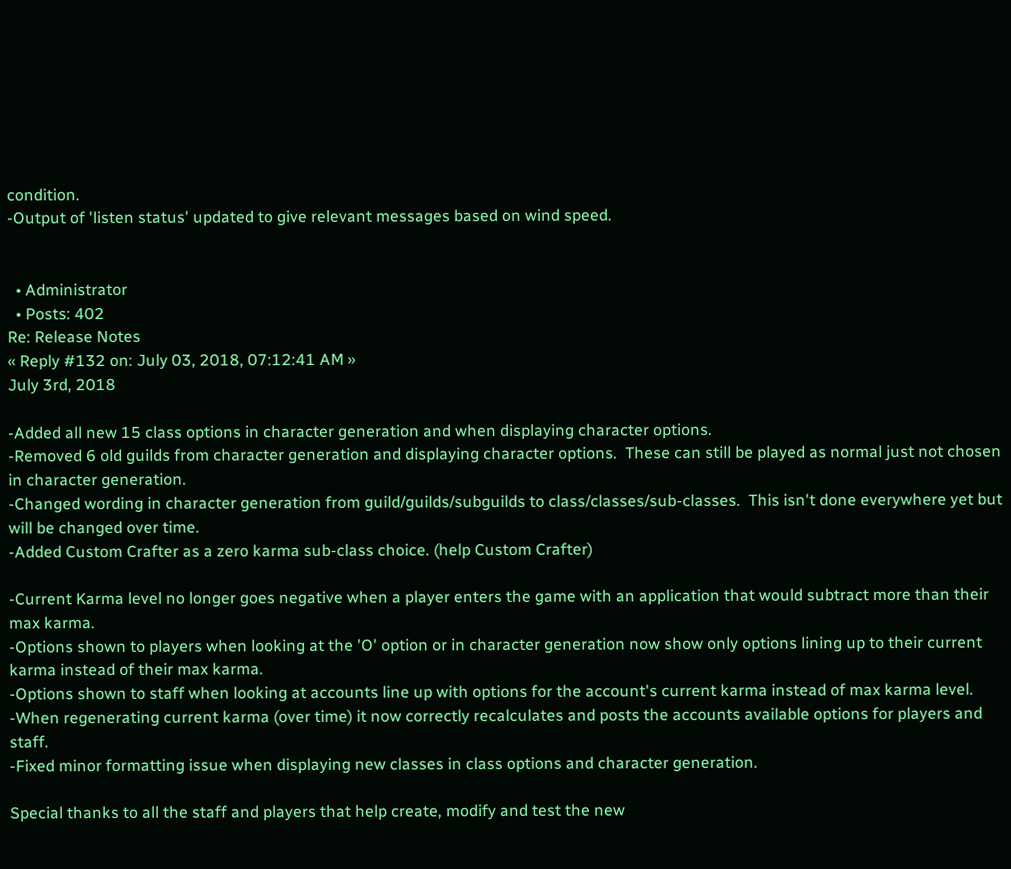condition.
-Output of 'listen status' updated to give relevant messages based on wind speed.


  • Administrator
  • Posts: 402
Re: Release Notes
« Reply #132 on: July 03, 2018, 07:12:41 AM »
July 3rd, 2018

-Added all new 15 class options in character generation and when displaying character options.
-Removed 6 old guilds from character generation and displaying character options.  These can still be played as normal just not chosen in character generation.
-Changed wording in character generation from guild/guilds/subguilds to class/classes/sub-classes.  This isn't done everywhere yet but will be changed over time.
-Added Custom Crafter as a zero karma sub-class choice. (help Custom Crafter)

-Current Karma level no longer goes negative when a player enters the game with an application that would subtract more than their max karma.
-Options shown to players when looking at the 'O' option or in character generation now show only options lining up to their current karma instead of their max karma.
-Options shown to staff when looking at accounts line up with options for the account's current karma instead of max karma level.
-When regenerating current karma (over time) it now correctly recalculates and posts the accounts available options for players and staff.
-Fixed minor formatting issue when displaying new classes in class options and character generation.

Special thanks to all the staff and players that help create, modify and test the new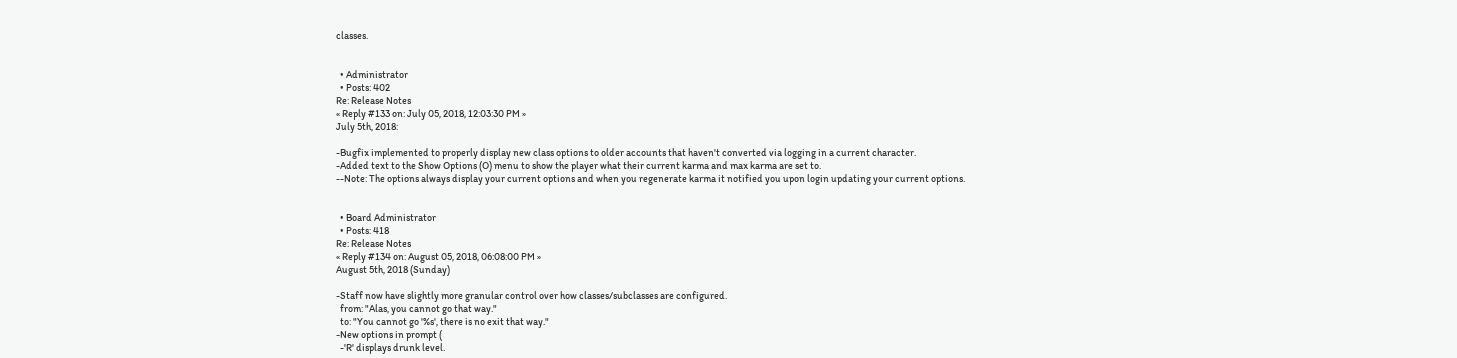classes.


  • Administrator
  • Posts: 402
Re: Release Notes
« Reply #133 on: July 05, 2018, 12:03:30 PM »
July 5th, 2018:

-Bugfix implemented to properly display new class options to older accounts that haven't converted via logging in a current character.
-Added text to the Show Options (O) menu to show the player what their current karma and max karma are set to.
--Note: The options always display your current options and when you regenerate karma it notified you upon login updating your current options.


  • Board Administrator
  • Posts: 418
Re: Release Notes
« Reply #134 on: August 05, 2018, 06:08:00 PM »
August 5th, 2018 (Sunday)

-Staff now have slightly more granular control over how classes/subclasses are configured.
  from: "Alas, you cannot go that way."
  to: "You cannot go '%s', there is no exit that way."
-New options in prompt (
  -'R' displays drunk level.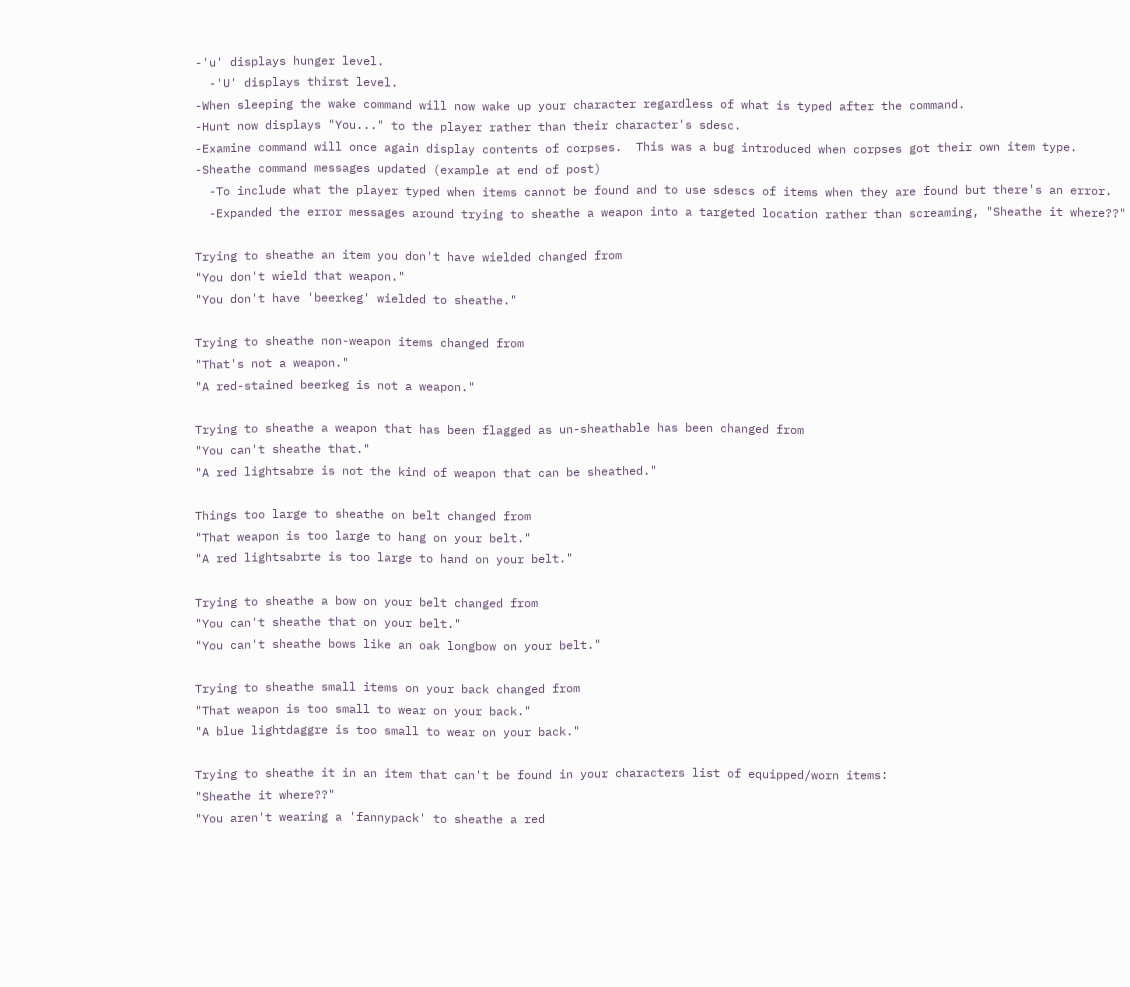-'u' displays hunger level.
  -'U' displays thirst level.
-When sleeping the wake command will now wake up your character regardless of what is typed after the command.
-Hunt now displays "You..." to the player rather than their character's sdesc.
-Examine command will once again display contents of corpses.  This was a bug introduced when corpses got their own item type.
-Sheathe command messages updated (example at end of post)
  -To include what the player typed when items cannot be found and to use sdescs of items when they are found but there's an error.
  -Expanded the error messages around trying to sheathe a weapon into a targeted location rather than screaming, "Sheathe it where??"

Trying to sheathe an item you don't have wielded changed from
"You don't wield that weapon."
"You don't have 'beerkeg' wielded to sheathe."

Trying to sheathe non-weapon items changed from
"That's not a weapon."
"A red-stained beerkeg is not a weapon."

Trying to sheathe a weapon that has been flagged as un-sheathable has been changed from
"You can't sheathe that."
"A red lightsabre is not the kind of weapon that can be sheathed."

Things too large to sheathe on belt changed from
"That weapon is too large to hang on your belt."
"A red lightsabrte is too large to hand on your belt."

Trying to sheathe a bow on your belt changed from
"You can't sheathe that on your belt."
"You can't sheathe bows like an oak longbow on your belt."

Trying to sheathe small items on your back changed from
"That weapon is too small to wear on your back."
"A blue lightdaggre is too small to wear on your back."

Trying to sheathe it in an item that can't be found in your characters list of equipped/worn items:
"Sheathe it where??"
"You aren't wearing a 'fannypack' to sheathe a red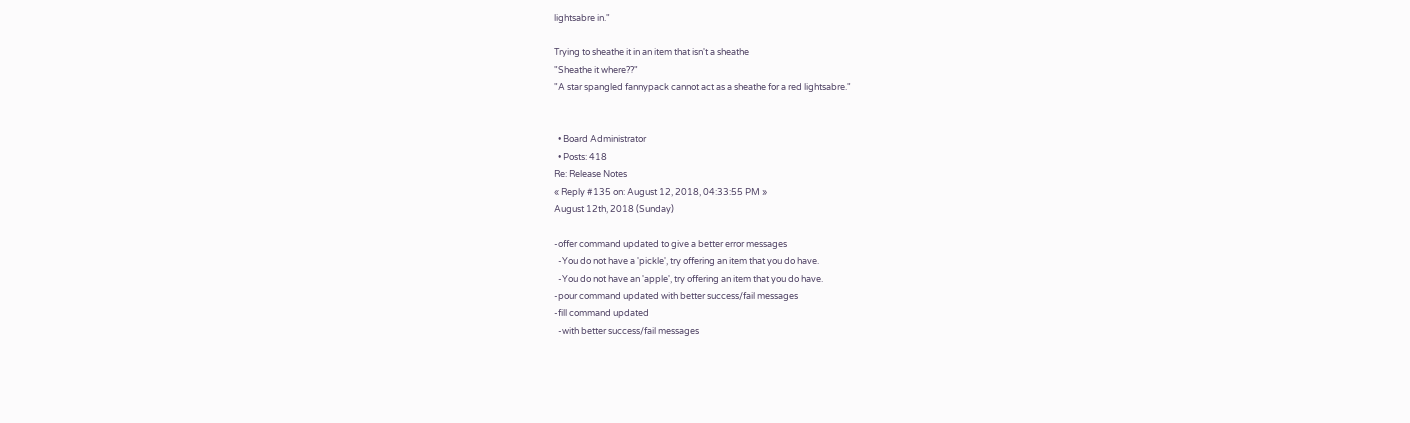lightsabre in."

Trying to sheathe it in an item that isn't a sheathe
"Sheathe it where??"
"A star spangled fannypack cannot act as a sheathe for a red lightsabre."


  • Board Administrator
  • Posts: 418
Re: Release Notes
« Reply #135 on: August 12, 2018, 04:33:55 PM »
August 12th, 2018 (Sunday)

-offer command updated to give a better error messages
  -You do not have a 'pickle', try offering an item that you do have.
  -You do not have an 'apple', try offering an item that you do have.
-pour command updated with better success/fail messages
-fill command updated
  -with better success/fail messages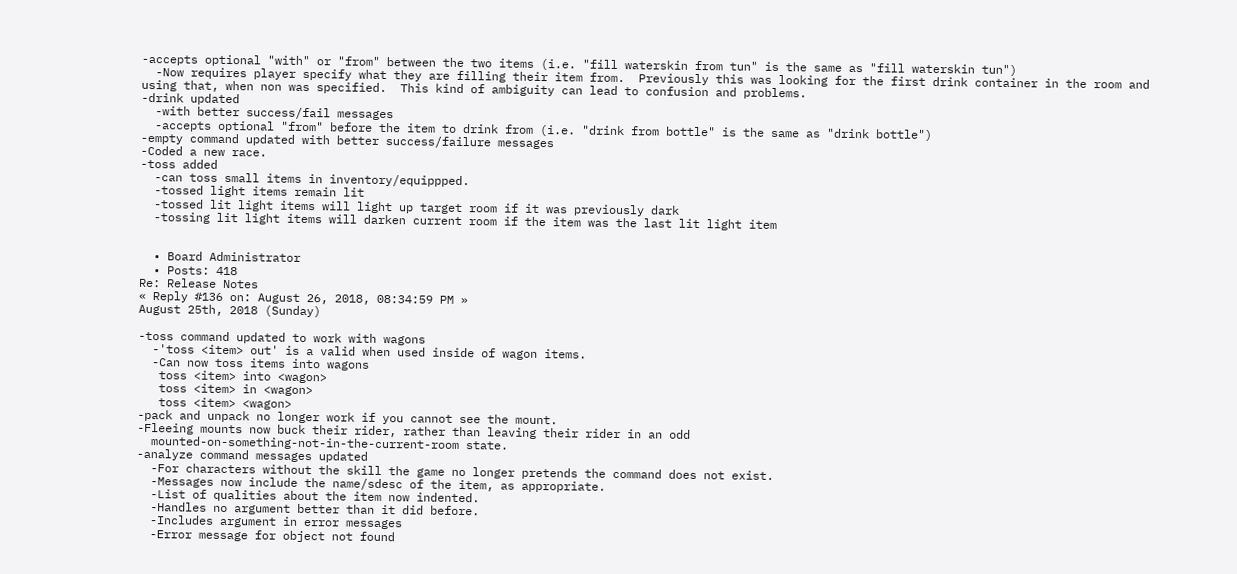-accepts optional "with" or "from" between the two items (i.e. "fill waterskin from tun" is the same as "fill waterskin tun")
  -Now requires player specify what they are filling their item from.  Previously this was looking for the first drink container in the room and using that, when non was specified.  This kind of ambiguity can lead to confusion and problems.
-drink updated
  -with better success/fail messages
  -accepts optional "from" before the item to drink from (i.e. "drink from bottle" is the same as "drink bottle")
-empty command updated with better success/failure messages
-Coded a new race.
-toss added
  -can toss small items in inventory/equippped.
  -tossed light items remain lit
  -tossed lit light items will light up target room if it was previously dark
  -tossing lit light items will darken current room if the item was the last lit light item


  • Board Administrator
  • Posts: 418
Re: Release Notes
« Reply #136 on: August 26, 2018, 08:34:59 PM »
August 25th, 2018 (Sunday)

-toss command updated to work with wagons
  -'toss <item> out' is a valid when used inside of wagon items.
  -Can now toss items into wagons
   toss <item> into <wagon>
   toss <item> in <wagon>
   toss <item> <wagon>
-pack and unpack no longer work if you cannot see the mount.
-Fleeing mounts now buck their rider, rather than leaving their rider in an odd
  mounted-on-something-not-in-the-current-room state.
-analyze command messages updated
  -For characters without the skill the game no longer pretends the command does not exist.
  -Messages now include the name/sdesc of the item, as appropriate.
  -List of qualities about the item now indented.
  -Handles no argument better than it did before.
  -Includes argument in error messages
  -Error message for object not found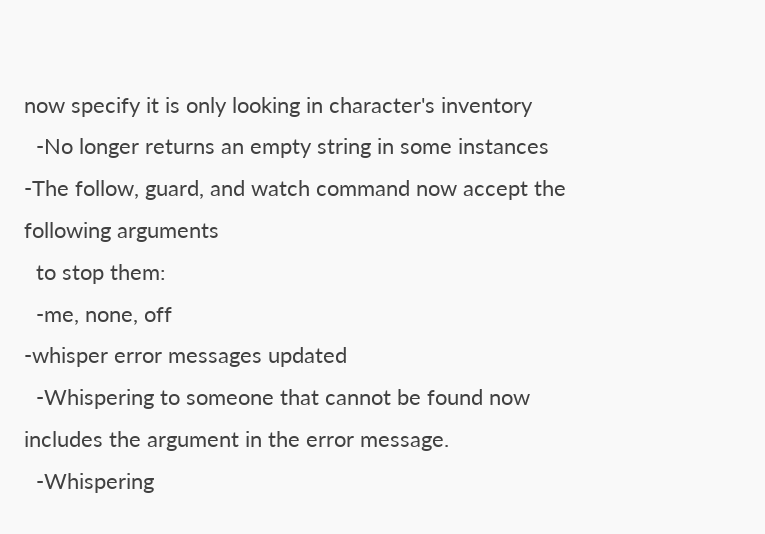now specify it is only looking in character's inventory
  -No longer returns an empty string in some instances
-The follow, guard, and watch command now accept the following arguments
  to stop them:
  -me, none, off
-whisper error messages updated
  -Whispering to someone that cannot be found now includes the argument in the error message.
  -Whispering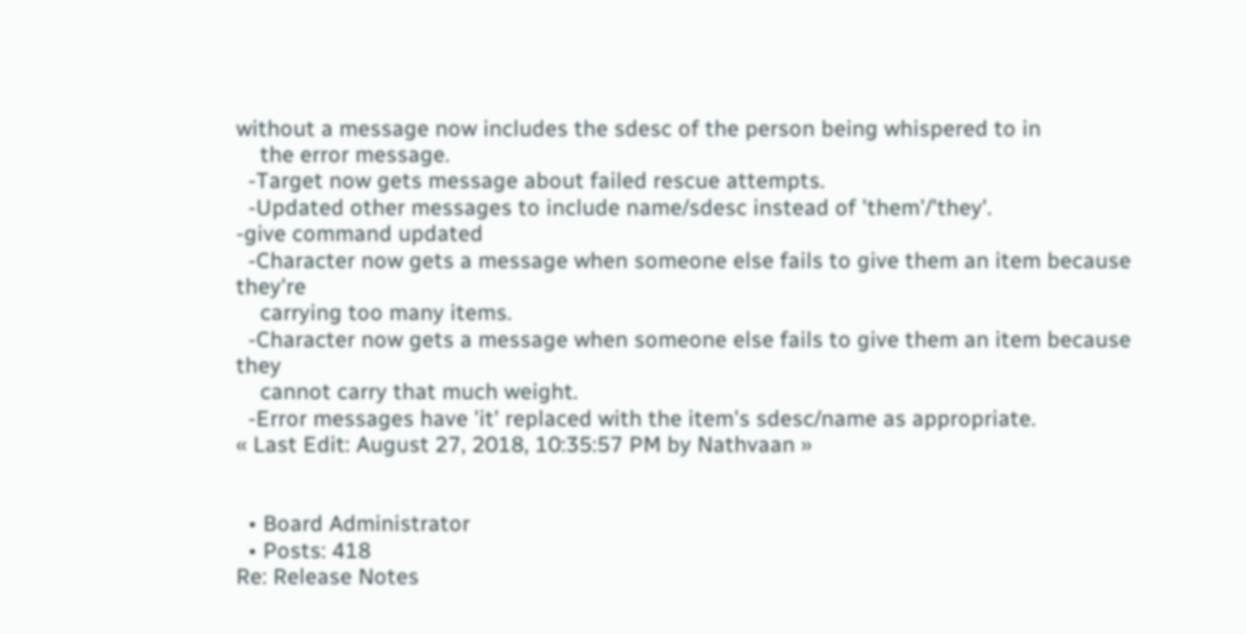without a message now includes the sdesc of the person being whispered to in
    the error message.
  -Target now gets message about failed rescue attempts.
  -Updated other messages to include name/sdesc instead of 'them'/'they'.
-give command updated
  -Character now gets a message when someone else fails to give them an item because they're
    carrying too many items.
  -Character now gets a message when someone else fails to give them an item because they
    cannot carry that much weight.
  -Error messages have 'it' replaced with the item's sdesc/name as appropriate.
« Last Edit: August 27, 2018, 10:35:57 PM by Nathvaan »


  • Board Administrator
  • Posts: 418
Re: Release Notes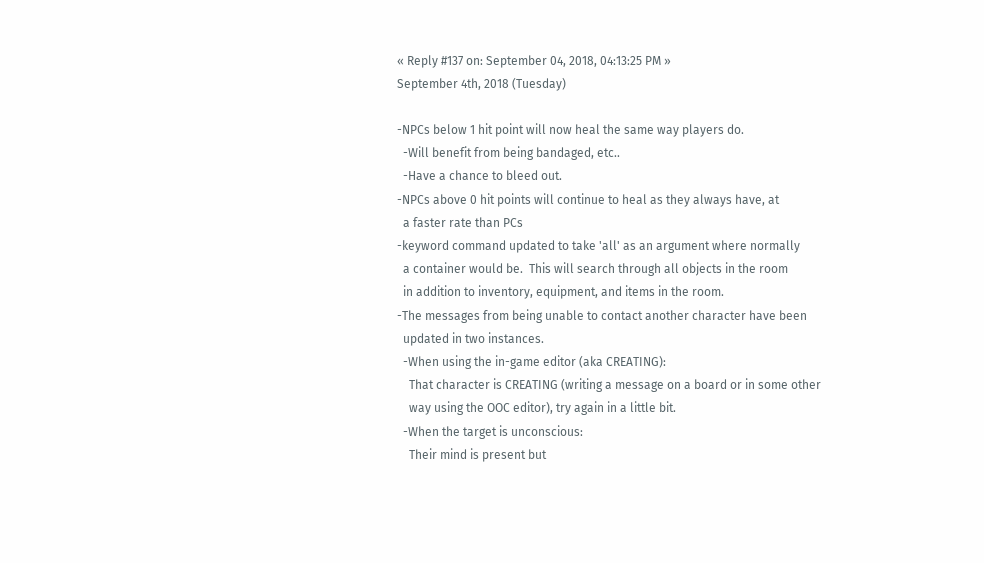« Reply #137 on: September 04, 2018, 04:13:25 PM »
September 4th, 2018 (Tuesday)

-NPCs below 1 hit point will now heal the same way players do.
  -Will benefit from being bandaged, etc..
  -Have a chance to bleed out.
-NPCs above 0 hit points will continue to heal as they always have, at
  a faster rate than PCs
-keyword command updated to take 'all' as an argument where normally
  a container would be.  This will search through all objects in the room
  in addition to inventory, equipment, and items in the room.
-The messages from being unable to contact another character have been
  updated in two instances.
  -When using the in-game editor (aka CREATING):
    That character is CREATING (writing a message on a board or in some other
    way using the OOC editor), try again in a little bit.
  -When the target is unconscious:
    Their mind is present but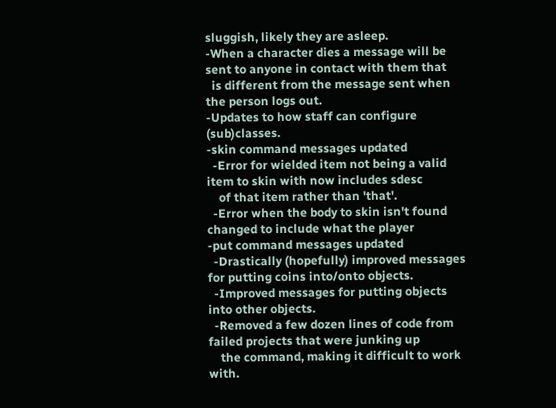sluggish, likely they are asleep.
-When a character dies a message will be sent to anyone in contact with them that
  is different from the message sent when the person logs out.
-Updates to how staff can configure (sub)classes.
-skin command messages updated
  -Error for wielded item not being a valid item to skin with now includes sdesc
    of that item rather than 'that'.
  -Error when the body to skin isn't found changed to include what the player
-put command messages updated
  -Drastically (hopefully) improved messages for putting coins into/onto objects.
  -Improved messages for putting objects into other objects.
  -Removed a few dozen lines of code from failed projects that were junking up
    the command, making it difficult to work with.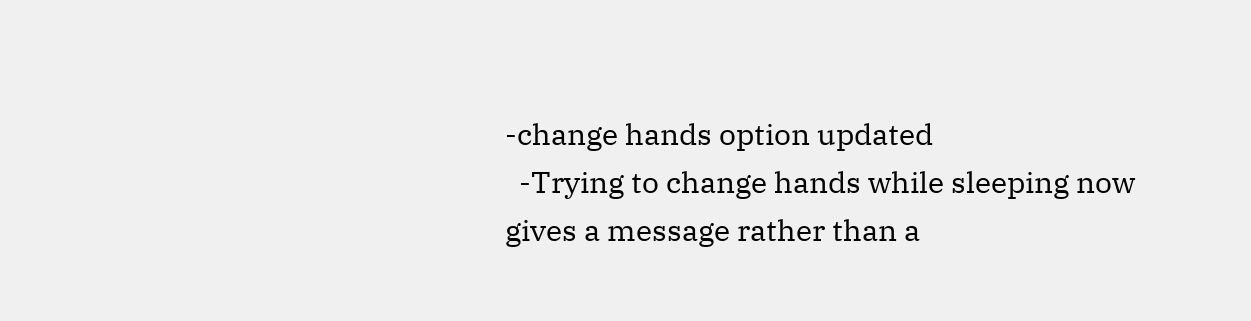-change hands option updated
  -Trying to change hands while sleeping now gives a message rather than a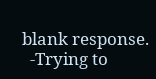blank response.
  -Trying to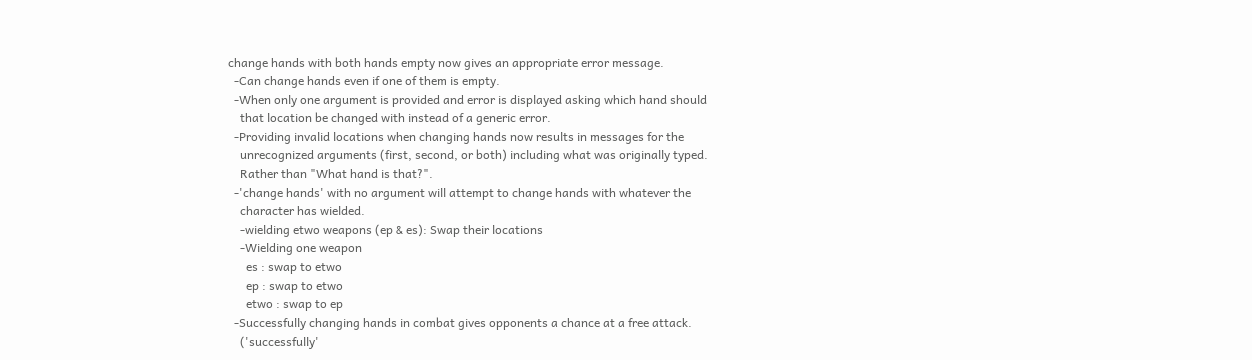change hands with both hands empty now gives an appropriate error message.
  -Can change hands even if one of them is empty.
  -When only one argument is provided and error is displayed asking which hand should
    that location be changed with instead of a generic error.
  -Providing invalid locations when changing hands now results in messages for the
    unrecognized arguments (first, second, or both) including what was originally typed.
    Rather than "What hand is that?".
  -'change hands' with no argument will attempt to change hands with whatever the
    character has wielded.
    -wielding etwo weapons (ep & es): Swap their locations
    -Wielding one weapon
      es : swap to etwo
      ep : swap to etwo
      etwo : swap to ep
  -Successfully changing hands in combat gives opponents a chance at a free attack.
    ('successfully'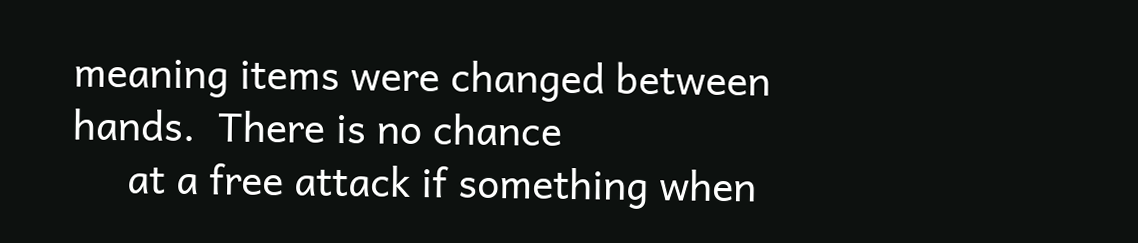meaning items were changed between hands.  There is no chance
     at a free attack if something when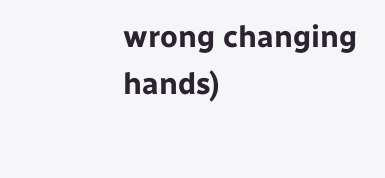wrong changing hands)